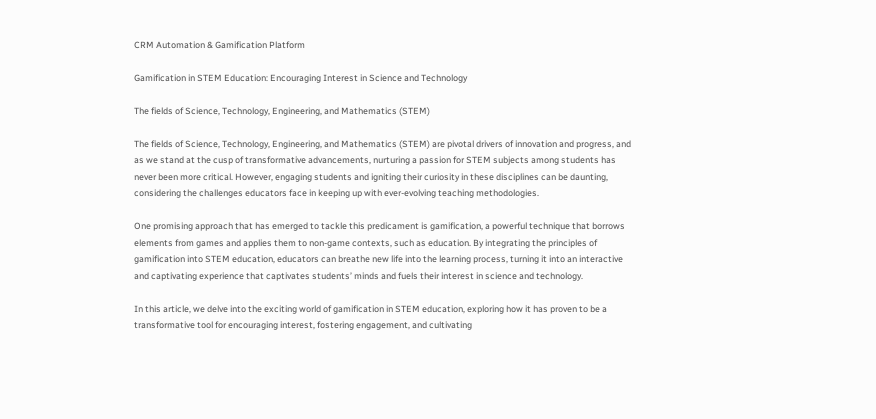CRM Automation & Gamification Platform

Gamification in STEM Education: Encouraging Interest in Science and Technology

The fields of Science, Technology, Engineering, and Mathematics (STEM)

The fields of Science, Technology, Engineering, and Mathematics (STEM) are pivotal drivers of innovation and progress, and as we stand at the cusp of transformative advancements, nurturing a passion for STEM subjects among students has never been more critical. However, engaging students and igniting their curiosity in these disciplines can be daunting, considering the challenges educators face in keeping up with ever-evolving teaching methodologies.

One promising approach that has emerged to tackle this predicament is gamification, a powerful technique that borrows elements from games and applies them to non-game contexts, such as education. By integrating the principles of gamification into STEM education, educators can breathe new life into the learning process, turning it into an interactive and captivating experience that captivates students’ minds and fuels their interest in science and technology.

In this article, we delve into the exciting world of gamification in STEM education, exploring how it has proven to be a transformative tool for encouraging interest, fostering engagement, and cultivating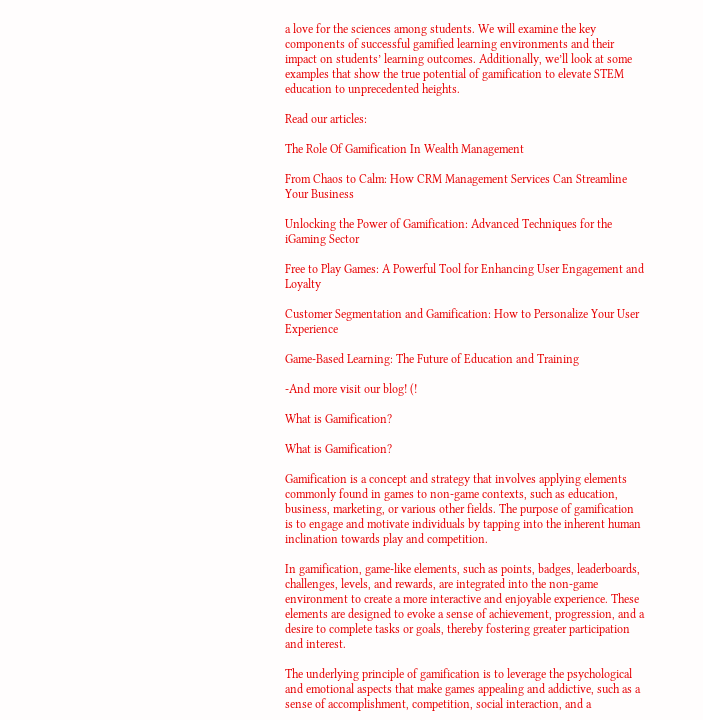a love for the sciences among students. We will examine the key components of successful gamified learning environments and their impact on students’ learning outcomes. Additionally, we’ll look at some examples that show the true potential of gamification to elevate STEM education to unprecedented heights.

Read our articles:

The Role Of Gamification In Wealth Management

From Chaos to Calm: How CRM Management Services Can Streamline Your Business

Unlocking the Power of Gamification: Advanced Techniques for the iGaming Sector

Free to Play Games: A Powerful Tool for Enhancing User Engagement and Loyalty

Customer Segmentation and Gamification: How to Personalize Your User Experience

Game-Based Learning: The Future of Education and Training

-And more visit our blog! (!

What is Gamification?

What is Gamification?

Gamification is a concept and strategy that involves applying elements commonly found in games to non-game contexts, such as education, business, marketing, or various other fields. The purpose of gamification is to engage and motivate individuals by tapping into the inherent human inclination towards play and competition.

In gamification, game-like elements, such as points, badges, leaderboards, challenges, levels, and rewards, are integrated into the non-game environment to create a more interactive and enjoyable experience. These elements are designed to evoke a sense of achievement, progression, and a desire to complete tasks or goals, thereby fostering greater participation and interest.

The underlying principle of gamification is to leverage the psychological and emotional aspects that make games appealing and addictive, such as a sense of accomplishment, competition, social interaction, and a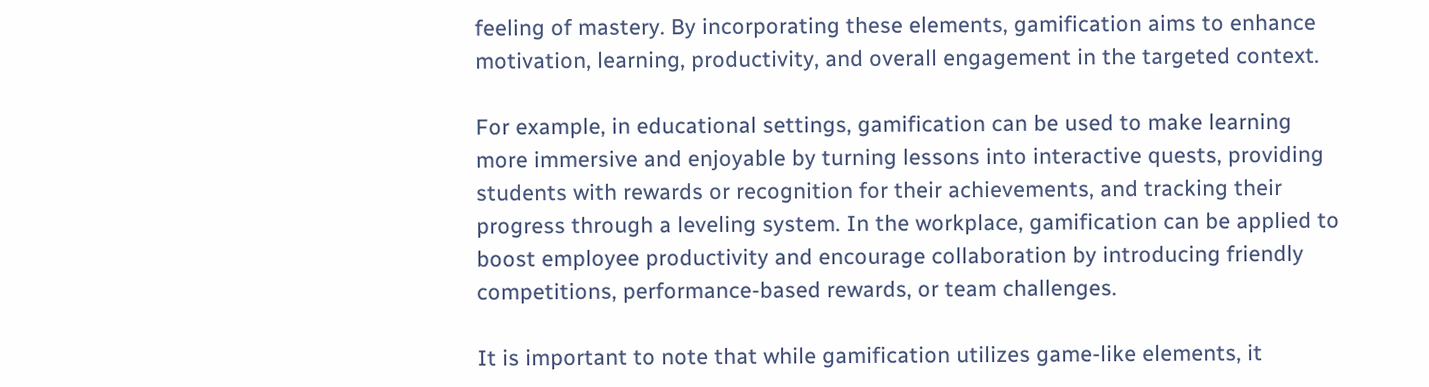feeling of mastery. By incorporating these elements, gamification aims to enhance motivation, learning, productivity, and overall engagement in the targeted context.

For example, in educational settings, gamification can be used to make learning more immersive and enjoyable by turning lessons into interactive quests, providing students with rewards or recognition for their achievements, and tracking their progress through a leveling system. In the workplace, gamification can be applied to boost employee productivity and encourage collaboration by introducing friendly competitions, performance-based rewards, or team challenges.

It is important to note that while gamification utilizes game-like elements, it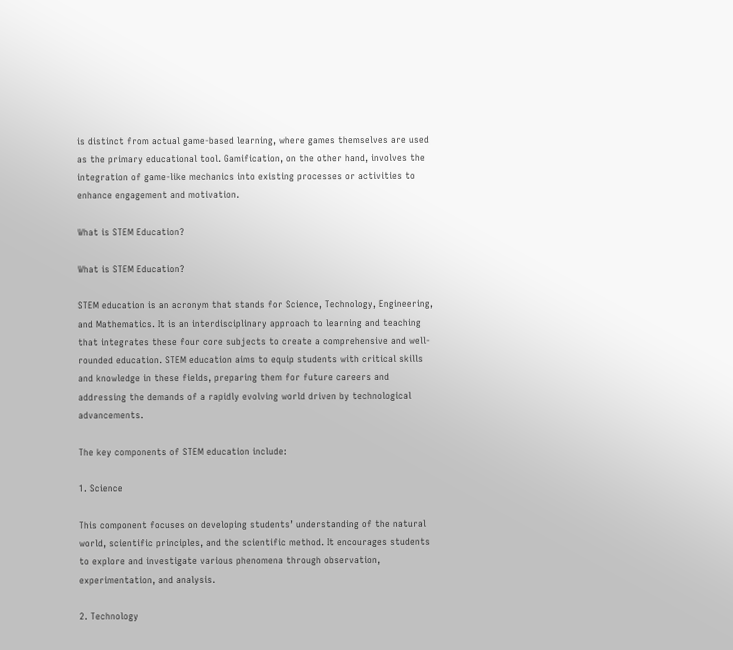is distinct from actual game-based learning, where games themselves are used as the primary educational tool. Gamification, on the other hand, involves the integration of game-like mechanics into existing processes or activities to enhance engagement and motivation.

What is STEM Education?

What is STEM Education?

STEM education is an acronym that stands for Science, Technology, Engineering, and Mathematics. It is an interdisciplinary approach to learning and teaching that integrates these four core subjects to create a comprehensive and well-rounded education. STEM education aims to equip students with critical skills and knowledge in these fields, preparing them for future careers and addressing the demands of a rapidly evolving world driven by technological advancements.

The key components of STEM education include:

1. Science

This component focuses on developing students’ understanding of the natural world, scientific principles, and the scientific method. It encourages students to explore and investigate various phenomena through observation, experimentation, and analysis.

2. Technology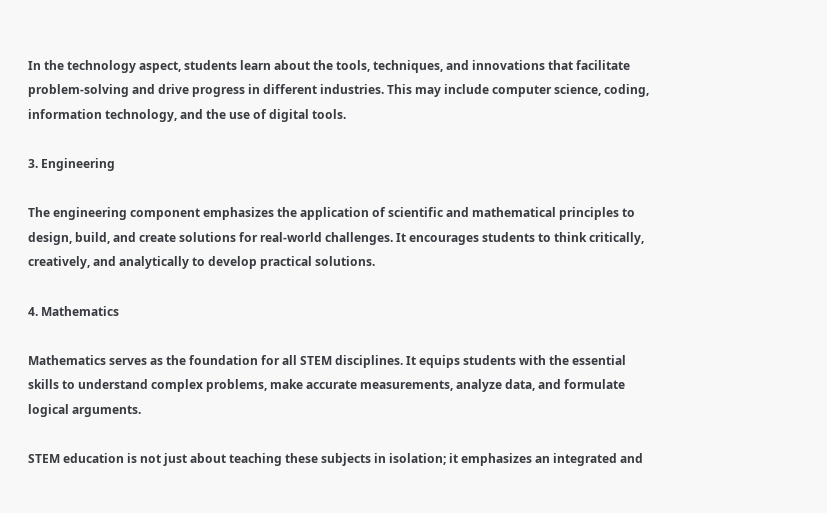In the technology aspect, students learn about the tools, techniques, and innovations that facilitate problem-solving and drive progress in different industries. This may include computer science, coding, information technology, and the use of digital tools.

3. Engineering

The engineering component emphasizes the application of scientific and mathematical principles to design, build, and create solutions for real-world challenges. It encourages students to think critically, creatively, and analytically to develop practical solutions.

4. Mathematics

Mathematics serves as the foundation for all STEM disciplines. It equips students with the essential skills to understand complex problems, make accurate measurements, analyze data, and formulate logical arguments.

STEM education is not just about teaching these subjects in isolation; it emphasizes an integrated and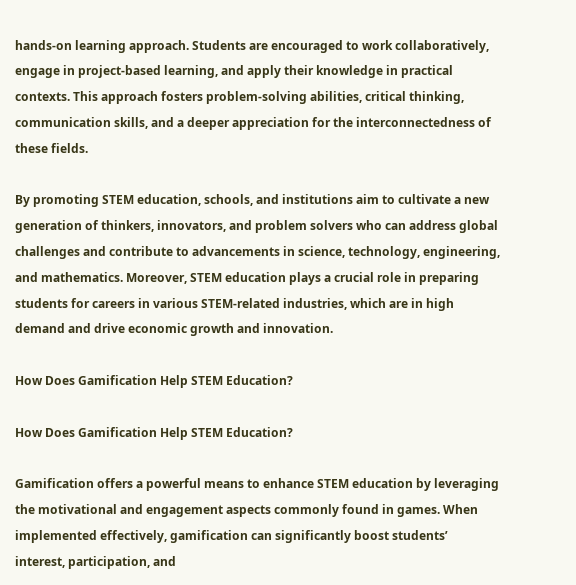hands-on learning approach. Students are encouraged to work collaboratively, engage in project-based learning, and apply their knowledge in practical contexts. This approach fosters problem-solving abilities, critical thinking, communication skills, and a deeper appreciation for the interconnectedness of these fields.

By promoting STEM education, schools, and institutions aim to cultivate a new generation of thinkers, innovators, and problem solvers who can address global challenges and contribute to advancements in science, technology, engineering, and mathematics. Moreover, STEM education plays a crucial role in preparing students for careers in various STEM-related industries, which are in high demand and drive economic growth and innovation.

How Does Gamification Help STEM Education?

How Does Gamification Help STEM Education?

Gamification offers a powerful means to enhance STEM education by leveraging the motivational and engagement aspects commonly found in games. When implemented effectively, gamification can significantly boost students’ interest, participation, and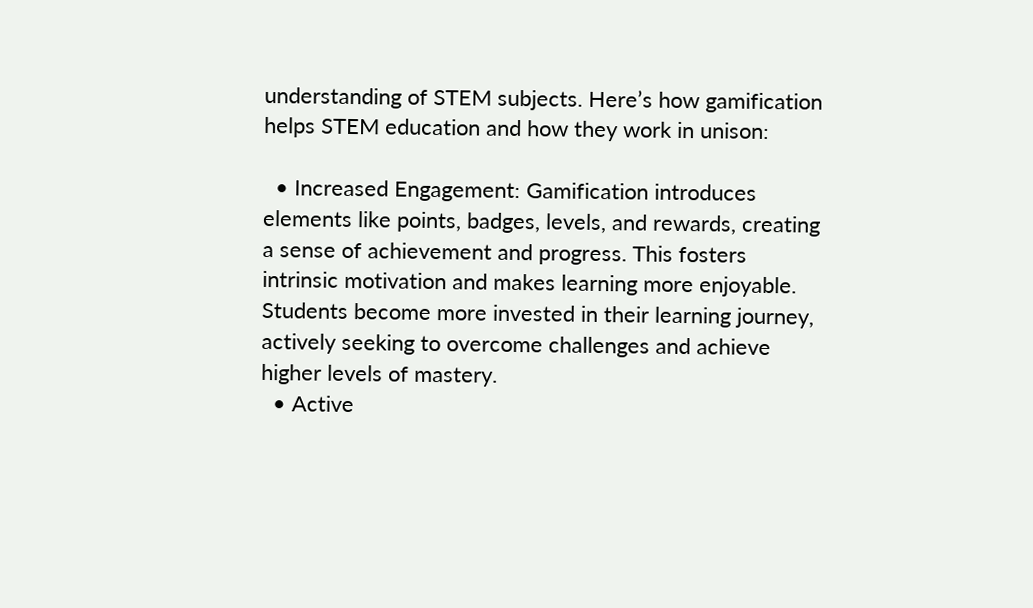understanding of STEM subjects. Here’s how gamification helps STEM education and how they work in unison:

  • Increased Engagement: Gamification introduces elements like points, badges, levels, and rewards, creating a sense of achievement and progress. This fosters intrinsic motivation and makes learning more enjoyable. Students become more invested in their learning journey, actively seeking to overcome challenges and achieve higher levels of mastery.
  • Active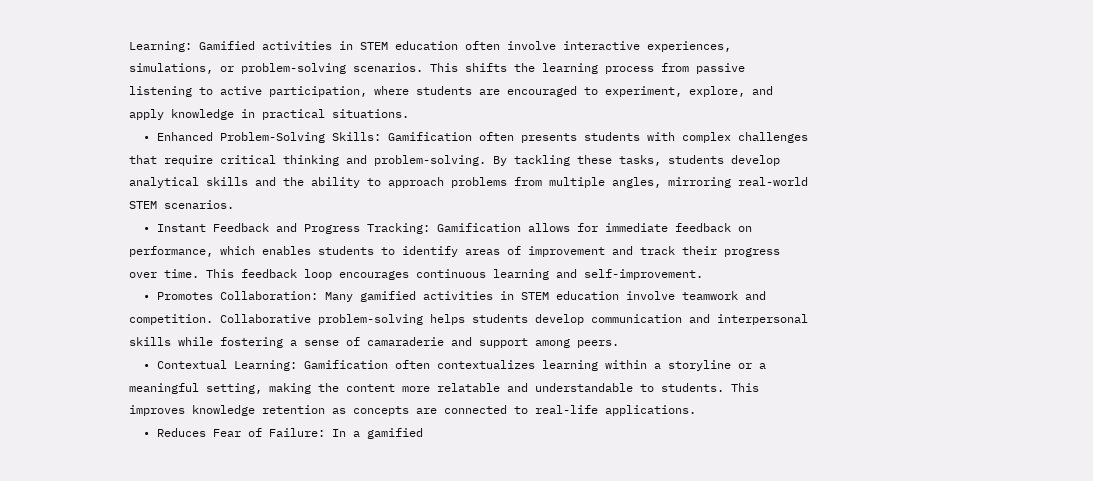Learning: Gamified activities in STEM education often involve interactive experiences, simulations, or problem-solving scenarios. This shifts the learning process from passive listening to active participation, where students are encouraged to experiment, explore, and apply knowledge in practical situations.
  • Enhanced Problem-Solving Skills: Gamification often presents students with complex challenges that require critical thinking and problem-solving. By tackling these tasks, students develop analytical skills and the ability to approach problems from multiple angles, mirroring real-world STEM scenarios.
  • Instant Feedback and Progress Tracking: Gamification allows for immediate feedback on performance, which enables students to identify areas of improvement and track their progress over time. This feedback loop encourages continuous learning and self-improvement.
  • Promotes Collaboration: Many gamified activities in STEM education involve teamwork and competition. Collaborative problem-solving helps students develop communication and interpersonal skills while fostering a sense of camaraderie and support among peers.
  • Contextual Learning: Gamification often contextualizes learning within a storyline or a meaningful setting, making the content more relatable and understandable to students. This improves knowledge retention as concepts are connected to real-life applications.
  • Reduces Fear of Failure: In a gamified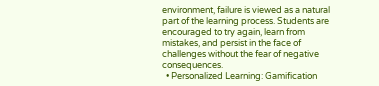environment, failure is viewed as a natural part of the learning process. Students are encouraged to try again, learn from mistakes, and persist in the face of challenges without the fear of negative consequences.
  • Personalized Learning: Gamification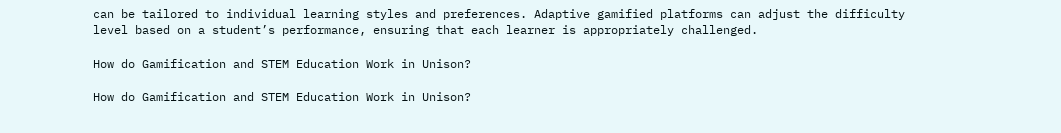can be tailored to individual learning styles and preferences. Adaptive gamified platforms can adjust the difficulty level based on a student’s performance, ensuring that each learner is appropriately challenged.

How do Gamification and STEM Education Work in Unison?

How do Gamification and STEM Education Work in Unison?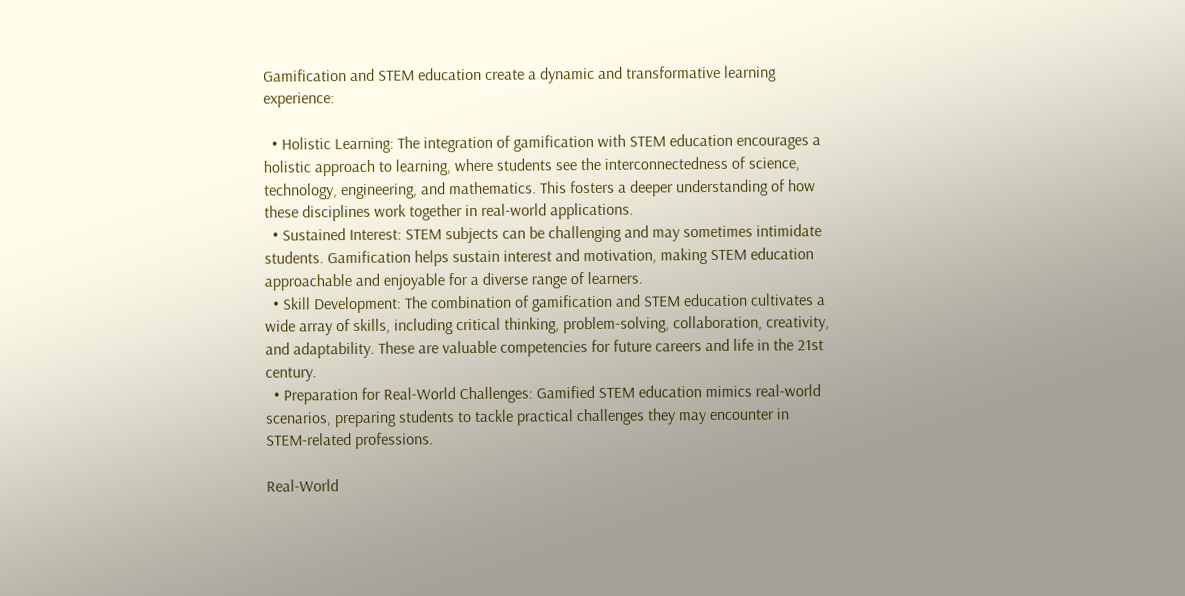Gamification and STEM education create a dynamic and transformative learning experience:

  • Holistic Learning: The integration of gamification with STEM education encourages a holistic approach to learning, where students see the interconnectedness of science, technology, engineering, and mathematics. This fosters a deeper understanding of how these disciplines work together in real-world applications.
  • Sustained Interest: STEM subjects can be challenging and may sometimes intimidate students. Gamification helps sustain interest and motivation, making STEM education approachable and enjoyable for a diverse range of learners.
  • Skill Development: The combination of gamification and STEM education cultivates a wide array of skills, including critical thinking, problem-solving, collaboration, creativity, and adaptability. These are valuable competencies for future careers and life in the 21st century.
  • Preparation for Real-World Challenges: Gamified STEM education mimics real-world scenarios, preparing students to tackle practical challenges they may encounter in STEM-related professions.

Real-World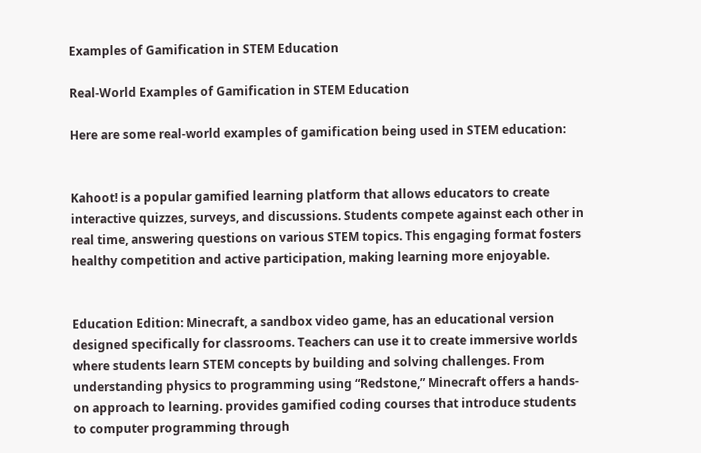Examples of Gamification in STEM Education

Real-World Examples of Gamification in STEM Education

Here are some real-world examples of gamification being used in STEM education:


Kahoot! is a popular gamified learning platform that allows educators to create interactive quizzes, surveys, and discussions. Students compete against each other in real time, answering questions on various STEM topics. This engaging format fosters healthy competition and active participation, making learning more enjoyable.


Education Edition: Minecraft, a sandbox video game, has an educational version designed specifically for classrooms. Teachers can use it to create immersive worlds where students learn STEM concepts by building and solving challenges. From understanding physics to programming using “Redstone,” Minecraft offers a hands-on approach to learning. provides gamified coding courses that introduce students to computer programming through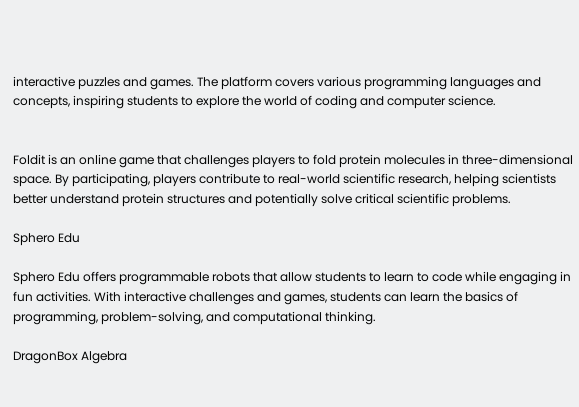interactive puzzles and games. The platform covers various programming languages and concepts, inspiring students to explore the world of coding and computer science.


Foldit is an online game that challenges players to fold protein molecules in three-dimensional space. By participating, players contribute to real-world scientific research, helping scientists better understand protein structures and potentially solve critical scientific problems.

Sphero Edu

Sphero Edu offers programmable robots that allow students to learn to code while engaging in fun activities. With interactive challenges and games, students can learn the basics of programming, problem-solving, and computational thinking.

DragonBox Algebra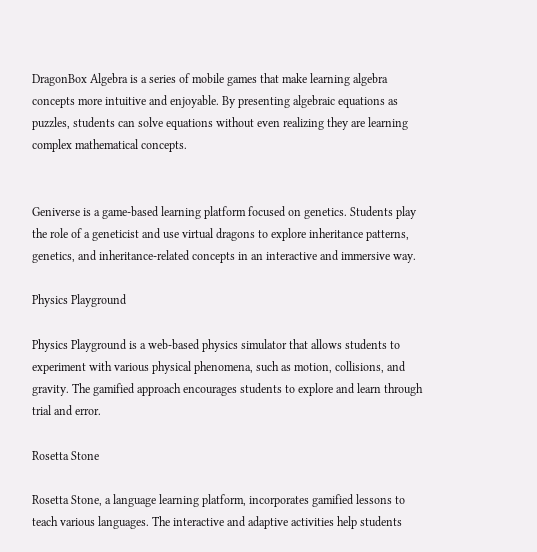DragonBox Algebra is a series of mobile games that make learning algebra concepts more intuitive and enjoyable. By presenting algebraic equations as puzzles, students can solve equations without even realizing they are learning complex mathematical concepts.


Geniverse is a game-based learning platform focused on genetics. Students play the role of a geneticist and use virtual dragons to explore inheritance patterns, genetics, and inheritance-related concepts in an interactive and immersive way.

Physics Playground

Physics Playground is a web-based physics simulator that allows students to experiment with various physical phenomena, such as motion, collisions, and gravity. The gamified approach encourages students to explore and learn through trial and error.

Rosetta Stone

Rosetta Stone, a language learning platform, incorporates gamified lessons to teach various languages. The interactive and adaptive activities help students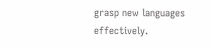grasp new languages effectively.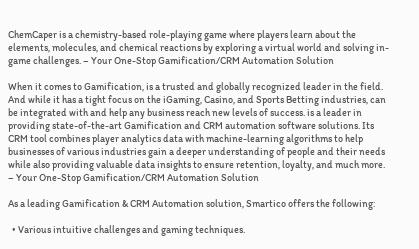ChemCaper is a chemistry-based role-playing game where players learn about the elements, molecules, and chemical reactions by exploring a virtual world and solving in-game challenges. – Your One-Stop Gamification/CRM Automation Solution

When it comes to Gamification, is a trusted and globally recognized leader in the field. And while it has a tight focus on the iGaming, Casino, and Sports Betting industries, can be integrated with and help any business reach new levels of success. is a leader in providing state-of-the-art Gamification and CRM automation software solutions. Its CRM tool combines player analytics data with machine-learning algorithms to help businesses of various industries gain a deeper understanding of people and their needs while also providing valuable data insights to ensure retention, loyalty, and much more. – Your One-Stop Gamification/CRM Automation Solution

As a leading Gamification & CRM Automation solution, Smartico offers the following:

  • Various intuitive challenges and gaming techniques.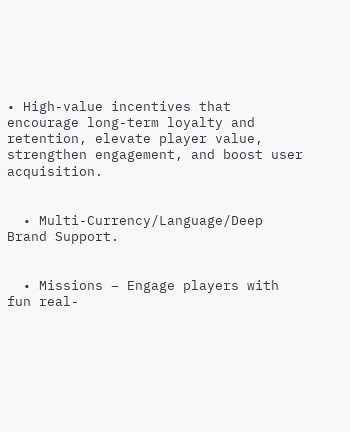• High-value incentives that encourage long-term loyalty and retention, elevate player value, strengthen engagement, and boost user acquisition.


  • Multi-Currency/Language/Deep Brand Support.


  • Missions – Engage players with fun real-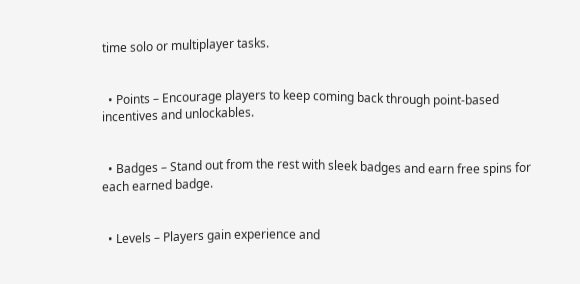time solo or multiplayer tasks.


  • Points – Encourage players to keep coming back through point-based incentives and unlockables.


  • Badges – Stand out from the rest with sleek badges and earn free spins for each earned badge.


  • Levels – Players gain experience and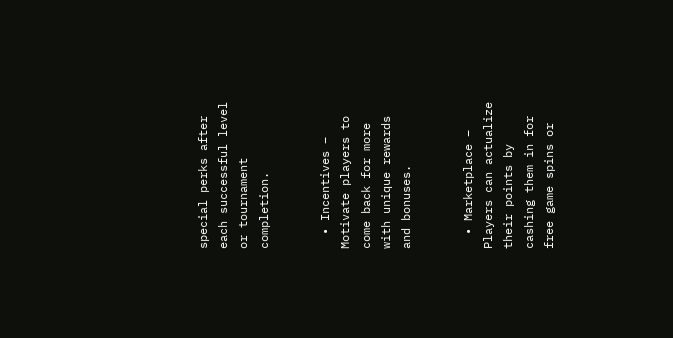special perks after each successful level or tournament completion.


  • Incentives – Motivate players to come back for more with unique rewards and bonuses.


  • Marketplace – Players can actualize their points by cashing them in for free game spins or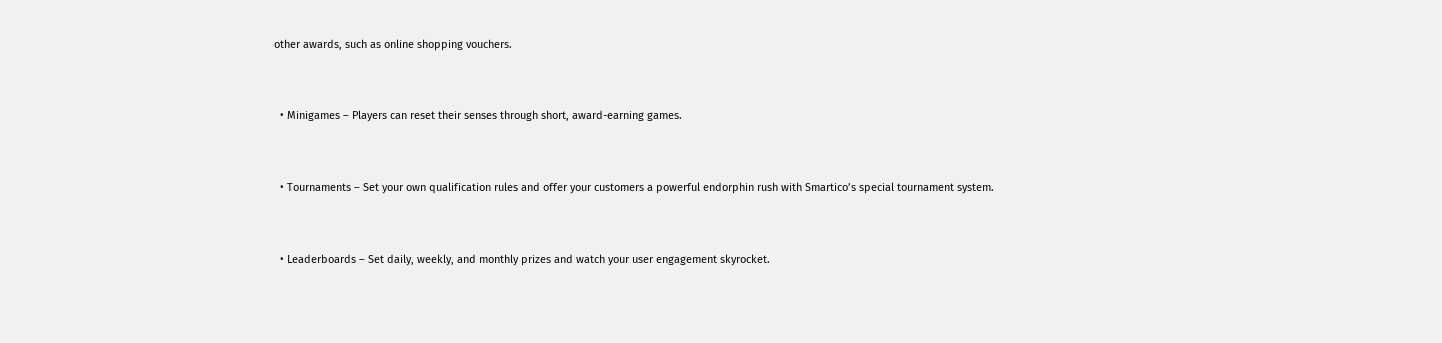other awards, such as online shopping vouchers.


  • Minigames – Players can reset their senses through short, award-earning games.


  • Tournaments – Set your own qualification rules and offer your customers a powerful endorphin rush with Smartico’s special tournament system.


  • Leaderboards – Set daily, weekly, and monthly prizes and watch your user engagement skyrocket.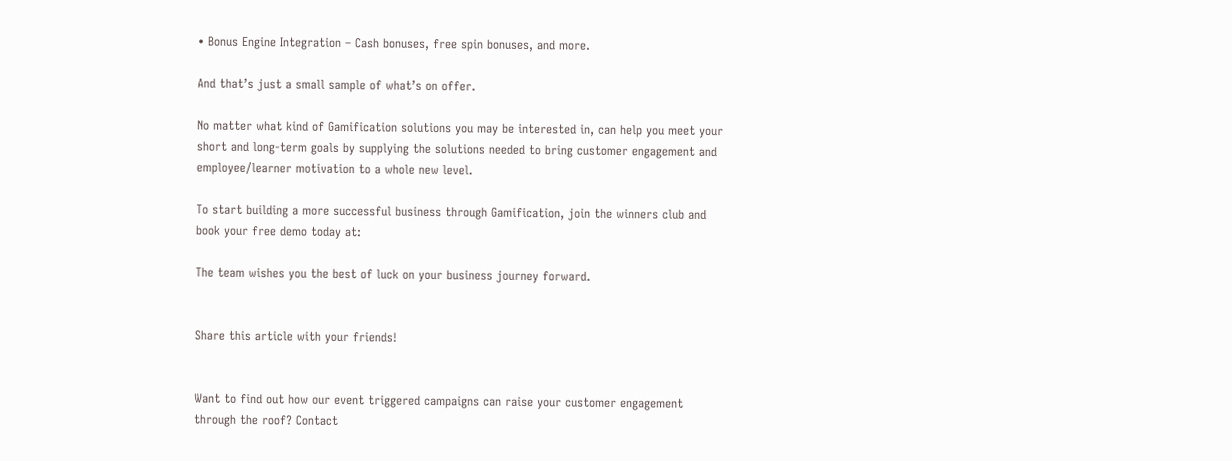• Bonus Engine Integration – Cash bonuses, free spin bonuses, and more.

And that’s just a small sample of what’s on offer.

No matter what kind of Gamification solutions you may be interested in, can help you meet your short and long-term goals by supplying the solutions needed to bring customer engagement and employee/learner motivation to a whole new level.

To start building a more successful business through Gamification, join the winners club and book your free demo today at:

The team wishes you the best of luck on your business journey forward.


Share this article with your friends!


Want to find out how our event triggered campaigns can raise your customer engagement through the roof? Contact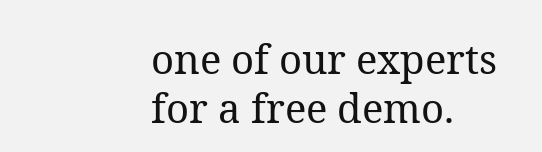one of our experts for a free demo.